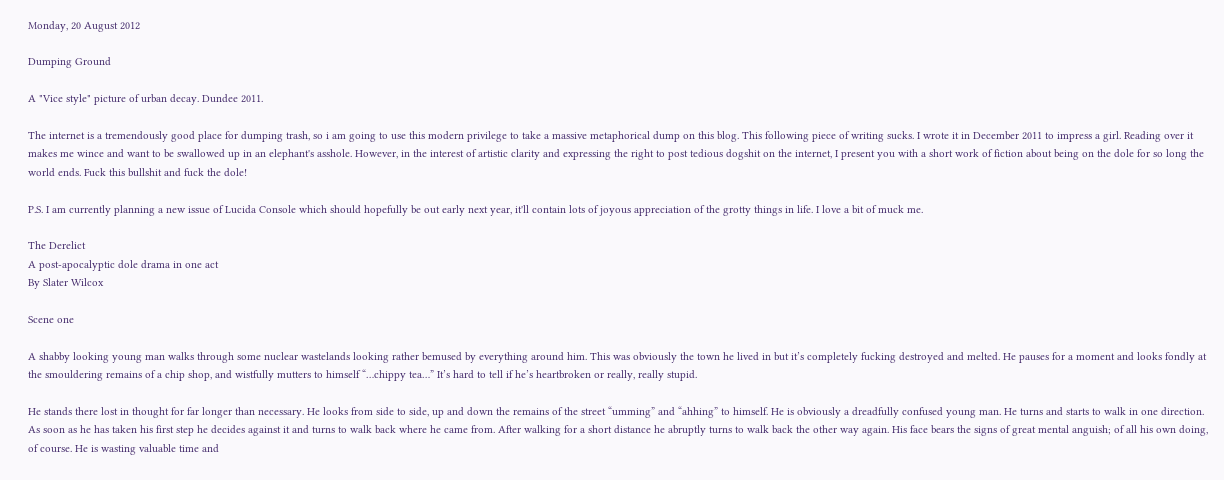Monday, 20 August 2012

Dumping Ground

A "Vice style" picture of urban decay. Dundee 2011.

The internet is a tremendously good place for dumping trash, so i am going to use this modern privilege to take a massive metaphorical dump on this blog. This following piece of writing sucks. I wrote it in December 2011 to impress a girl. Reading over it makes me wince and want to be swallowed up in an elephant's asshole. However, in the interest of artistic clarity and expressing the right to post tedious dogshit on the internet, I present you with a short work of fiction about being on the dole for so long the world ends. Fuck this bullshit and fuck the dole!

P.S. I am currently planning a new issue of Lucida Console which should hopefully be out early next year, it'll contain lots of joyous appreciation of the grotty things in life. I love a bit of muck me.

The Derelict
A post-apocalyptic dole drama in one act
By Slater Wilcox

Scene one

A shabby looking young man walks through some nuclear wastelands looking rather bemused by everything around him. This was obviously the town he lived in but it’s completely fucking destroyed and melted. He pauses for a moment and looks fondly at the smouldering remains of a chip shop, and wistfully mutters to himself “…chippy tea…” It’s hard to tell if he’s heartbroken or really, really stupid.

He stands there lost in thought for far longer than necessary. He looks from side to side, up and down the remains of the street “umming” and “ahhing” to himself. He is obviously a dreadfully confused young man. He turns and starts to walk in one direction. As soon as he has taken his first step he decides against it and turns to walk back where he came from. After walking for a short distance he abruptly turns to walk back the other way again. His face bears the signs of great mental anguish; of all his own doing, of course. He is wasting valuable time and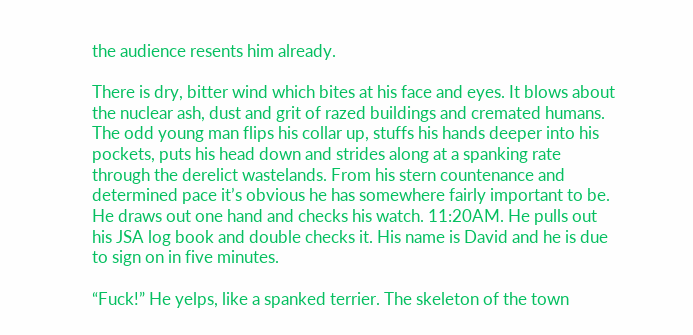the audience resents him already.

There is dry, bitter wind which bites at his face and eyes. It blows about the nuclear ash, dust and grit of razed buildings and cremated humans. The odd young man flips his collar up, stuffs his hands deeper into his pockets, puts his head down and strides along at a spanking rate through the derelict wastelands. From his stern countenance and determined pace it’s obvious he has somewhere fairly important to be. He draws out one hand and checks his watch. 11:20AM. He pulls out his JSA log book and double checks it. His name is David and he is due to sign on in five minutes.

“Fuck!” He yelps, like a spanked terrier. The skeleton of the town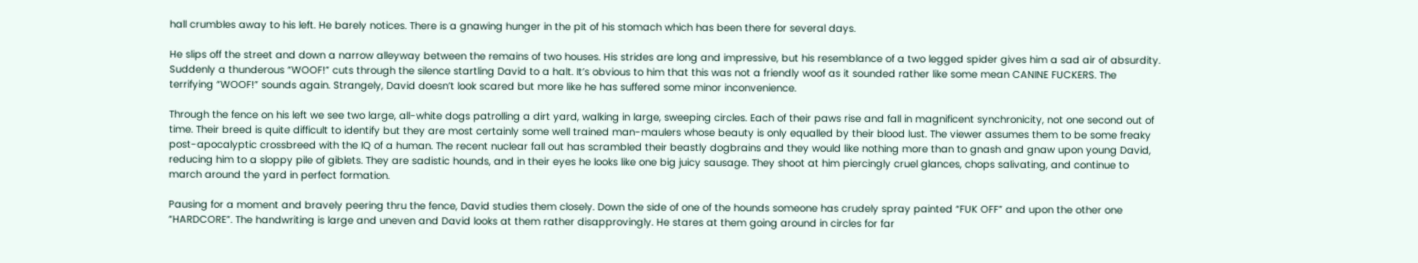hall crumbles away to his left. He barely notices. There is a gnawing hunger in the pit of his stomach which has been there for several days.

He slips off the street and down a narrow alleyway between the remains of two houses. His strides are long and impressive, but his resemblance of a two legged spider gives him a sad air of absurdity. Suddenly a thunderous “WOOF!” cuts through the silence startling David to a halt. It’s obvious to him that this was not a friendly woof as it sounded rather like some mean CANINE FUCKERS. The terrifying “WOOF!” sounds again. Strangely, David doesn’t look scared but more like he has suffered some minor inconvenience.

Through the fence on his left we see two large, all-white dogs patrolling a dirt yard, walking in large, sweeping circles. Each of their paws rise and fall in magnificent synchronicity, not one second out of time. Their breed is quite difficult to identify but they are most certainly some well trained man-maulers whose beauty is only equalled by their blood lust. The viewer assumes them to be some freaky post-apocalyptic crossbreed with the IQ of a human. The recent nuclear fall out has scrambled their beastly dogbrains and they would like nothing more than to gnash and gnaw upon young David, reducing him to a sloppy pile of giblets. They are sadistic hounds, and in their eyes he looks like one big juicy sausage. They shoot at him piercingly cruel glances, chops salivating, and continue to march around the yard in perfect formation.

Pausing for a moment and bravely peering thru the fence, David studies them closely. Down the side of one of the hounds someone has crudely spray painted “FUK OFF” and upon the other one “HARDCORE”. The handwriting is large and uneven and David looks at them rather disapprovingly. He stares at them going around in circles for far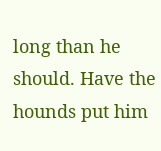long than he should. Have the hounds put him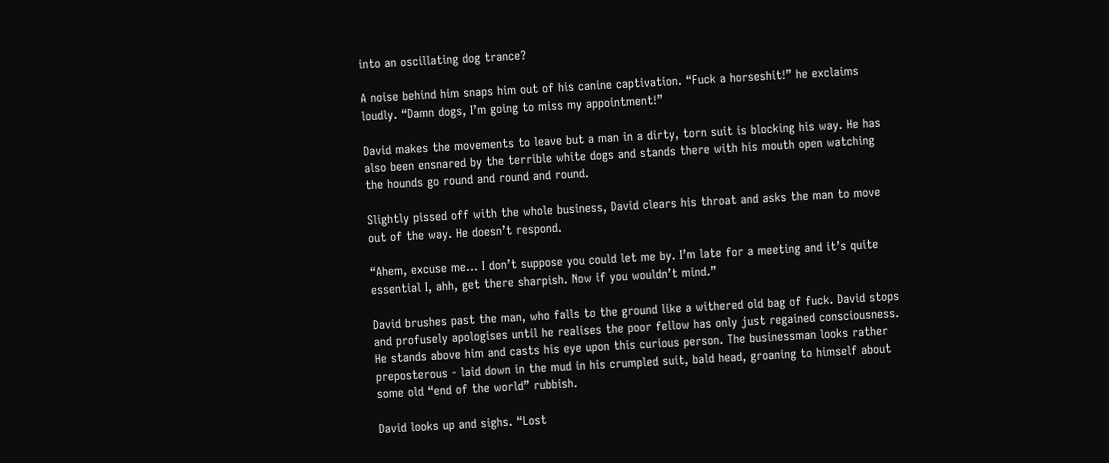into an oscillating dog trance?

A noise behind him snaps him out of his canine captivation. “Fuck a horseshit!” he exclaims loudly. “Damn dogs, I’m going to miss my appointment!”

David makes the movements to leave but a man in a dirty, torn suit is blocking his way. He has also been ensnared by the terrible white dogs and stands there with his mouth open watching the hounds go round and round and round.

Slightly pissed off with the whole business, David clears his throat and asks the man to move out of the way. He doesn’t respond.

“Ahem, excuse me… I don’t suppose you could let me by. I’m late for a meeting and it’s quite essential I, ahh, get there sharpish. Now if you wouldn’t mind.”

David brushes past the man, who falls to the ground like a withered old bag of fuck. David stops and profusely apologises until he realises the poor fellow has only just regained consciousness. He stands above him and casts his eye upon this curious person. The businessman looks rather preposterous - laid down in the mud in his crumpled suit, bald head, groaning to himself about some old “end of the world” rubbish.

David looks up and sighs. “Lost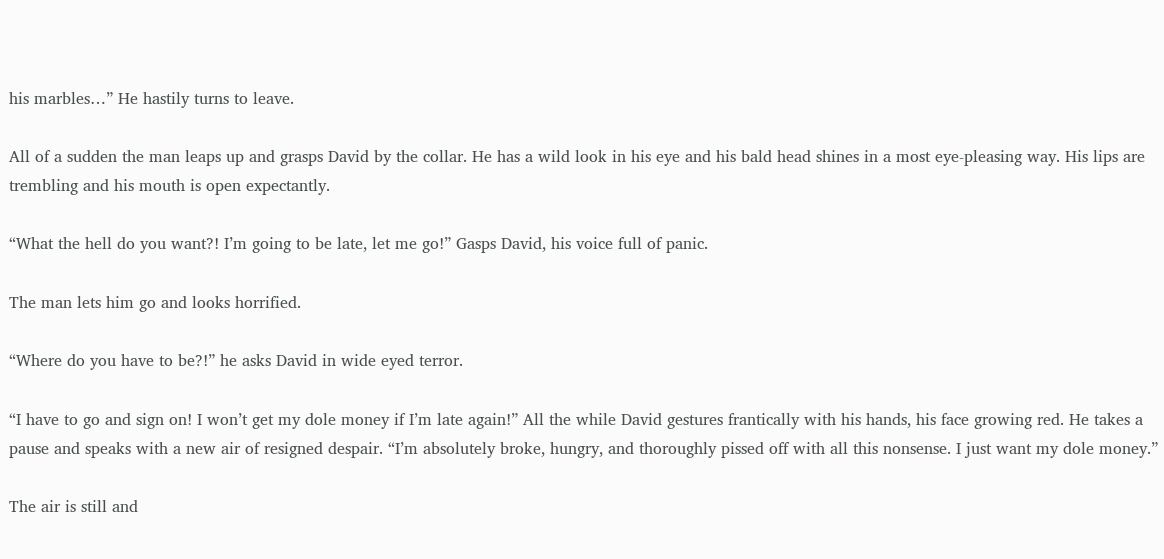his marbles…” He hastily turns to leave.

All of a sudden the man leaps up and grasps David by the collar. He has a wild look in his eye and his bald head shines in a most eye-pleasing way. His lips are trembling and his mouth is open expectantly.

“What the hell do you want?! I’m going to be late, let me go!” Gasps David, his voice full of panic.

The man lets him go and looks horrified.

“Where do you have to be?!” he asks David in wide eyed terror.

“I have to go and sign on! I won’t get my dole money if I’m late again!” All the while David gestures frantically with his hands, his face growing red. He takes a pause and speaks with a new air of resigned despair. “I’m absolutely broke, hungry, and thoroughly pissed off with all this nonsense. I just want my dole money.”

The air is still and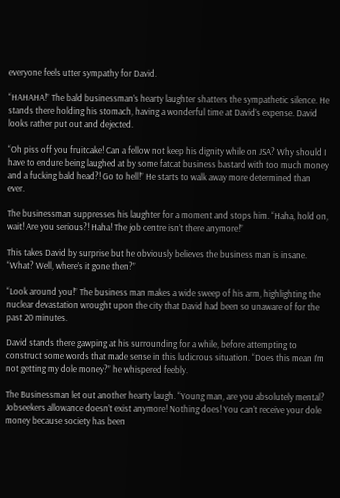everyone feels utter sympathy for David.

“HAHAHA!” The bald businessman’s hearty laughter shatters the sympathetic silence. He stands there holding his stomach, having a wonderful time at David’s expense. David looks rather put out and dejected.

“Oh piss off you fruitcake! Can a fellow not keep his dignity while on JSA? Why should I have to endure being laughed at by some fatcat business bastard with too much money and a fucking bald head?! Go to hell!” He starts to walk away more determined than ever.

The businessman suppresses his laughter for a moment and stops him. “Haha, hold on, wait! Are you serious?! Haha! The job centre isn’t there anymore!”

This takes David by surprise but he obviously believes the business man is insane. “What? Well, where’s it gone then?”

“Look around you!” The business man makes a wide sweep of his arm, highlighting the nuclear devastation wrought upon the city that David had been so unaware of for the past 20 minutes.

David stands there gawping at his surrounding for a while, before attempting to construct some words that made sense in this ludicrous situation. “Does this mean I’m not getting my dole money?” he whispered feebly.

The Businessman let out another hearty laugh. “Young man, are you absolutely mental? Jobseekers allowance doesn’t exist anymore! Nothing does! You can’t receive your dole money because society has been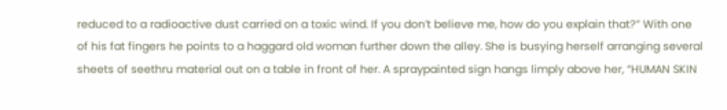reduced to a radioactive dust carried on a toxic wind. If you don’t believe me, how do you explain that?” With one of his fat fingers he points to a haggard old woman further down the alley. She is busying herself arranging several sheets of seethru material out on a table in front of her. A spraypainted sign hangs limply above her, “HUMAN SKIN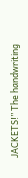JACKETS!” The handwriting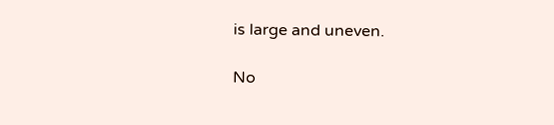is large and uneven.

No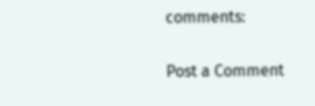comments:

Post a Comment